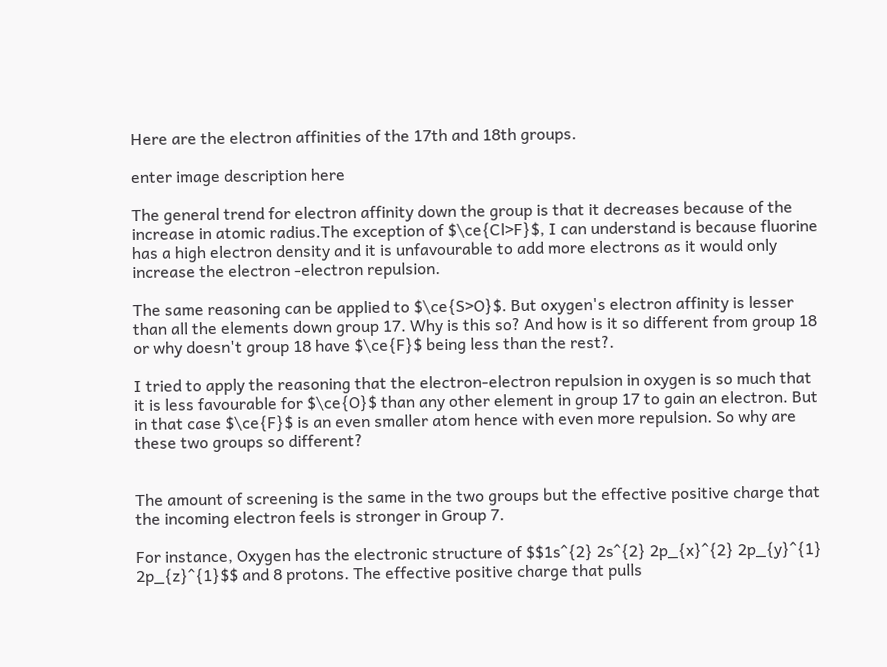Here are the electron affinities of the 17th and 18th groups.

enter image description here

The general trend for electron affinity down the group is that it decreases because of the increase in atomic radius.The exception of $\ce{Cl>F}$, I can understand is because fluorine has a high electron density and it is unfavourable to add more electrons as it would only increase the electron -electron repulsion.

The same reasoning can be applied to $\ce{S>O}$. But oxygen's electron affinity is lesser than all the elements down group 17. Why is this so? And how is it so different from group 18 or why doesn't group 18 have $\ce{F}$ being less than the rest?.

I tried to apply the reasoning that the electron-electron repulsion in oxygen is so much that it is less favourable for $\ce{O}$ than any other element in group 17 to gain an electron. But in that case $\ce{F}$ is an even smaller atom hence with even more repulsion. So why are these two groups so different?


The amount of screening is the same in the two groups but the effective positive charge that the incoming electron feels is stronger in Group 7.

For instance, Oxygen has the electronic structure of $$1s^{2} 2s^{2} 2p_{x}^{2} 2p_{y}^{1} 2p_{z}^{1}$$ and 8 protons. The effective positive charge that pulls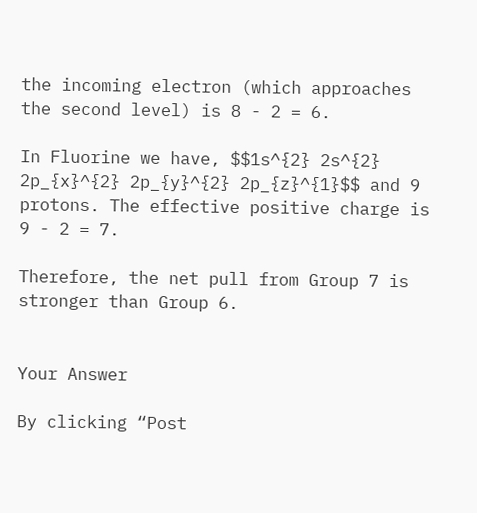the incoming electron (which approaches the second level) is 8 - 2 = 6.

In Fluorine we have, $$1s^{2} 2s^{2} 2p_{x}^{2} 2p_{y}^{2} 2p_{z}^{1}$$ and 9 protons. The effective positive charge is 9 - 2 = 7.

Therefore, the net pull from Group 7 is stronger than Group 6.


Your Answer

By clicking “Post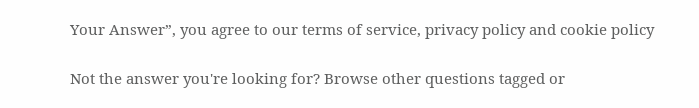Your Answer”, you agree to our terms of service, privacy policy and cookie policy

Not the answer you're looking for? Browse other questions tagged or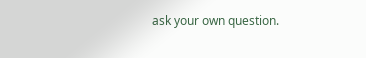ask your own question.